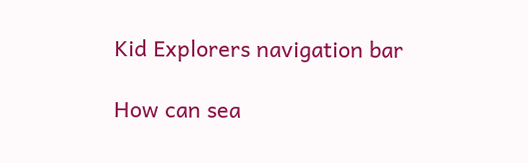Kid Explorers navigation bar

How can sea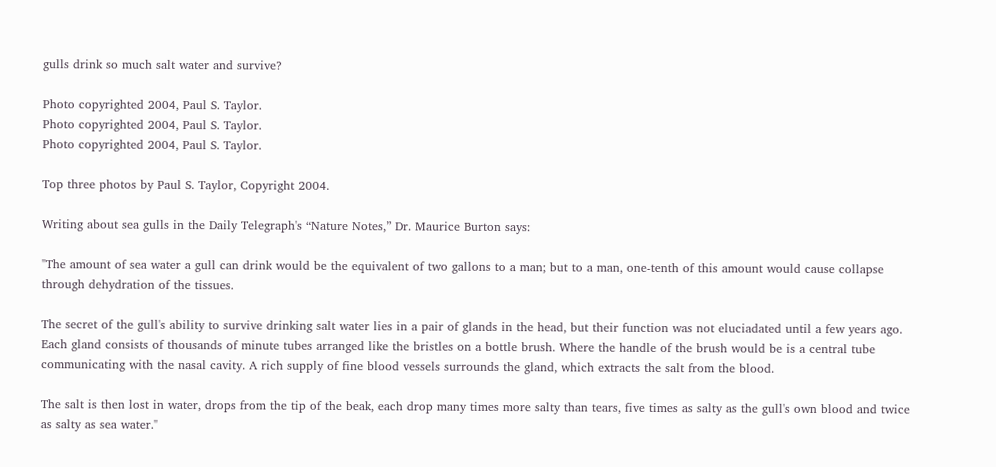gulls drink so much salt water and survive?

Photo copyrighted 2004, Paul S. Taylor.
Photo copyrighted 2004, Paul S. Taylor.
Photo copyrighted 2004, Paul S. Taylor.

Top three photos by Paul S. Taylor, Copyright 2004.

Writing about sea gulls in the Daily Telegraph's “Nature Notes,” Dr. Maurice Burton says:

"The amount of sea water a gull can drink would be the equivalent of two gallons to a man; but to a man, one-tenth of this amount would cause collapse through dehydration of the tissues.

The secret of the gull's ability to survive drinking salt water lies in a pair of glands in the head, but their function was not eluciadated until a few years ago. Each gland consists of thousands of minute tubes arranged like the bristles on a bottle brush. Where the handle of the brush would be is a central tube communicating with the nasal cavity. A rich supply of fine blood vessels surrounds the gland, which extracts the salt from the blood.

The salt is then lost in water, drops from the tip of the beak, each drop many times more salty than tears, five times as salty as the gull's own blood and twice as salty as sea water."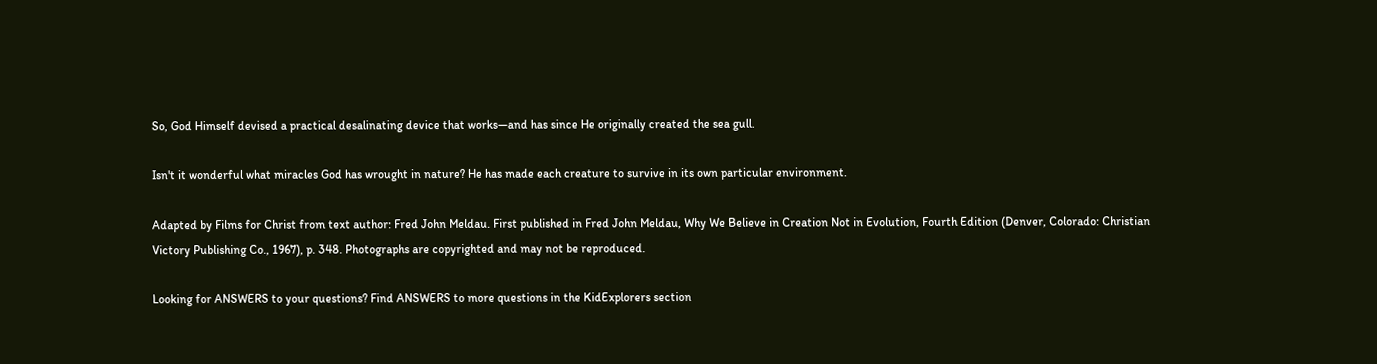So, God Himself devised a practical desalinating device that works—and has since He originally created the sea gull.

Isn't it wonderful what miracles God has wrought in nature? He has made each creature to survive in its own particular environment.

Adapted by Films for Christ from text author: Fred John Meldau. First published in Fred John Meldau, Why We Believe in Creation Not in Evolution, Fourth Edition (Denver, Colorado: Christian Victory Publishing Co., 1967), p. 348. Photographs are copyrighted and may not be reproduced.

Looking for ANSWERS to your questions? Find ANSWERS to more questions in the KidExplorers section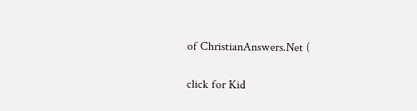of ChristianAnswers.Net (

click for Kid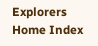Explorers Home Index